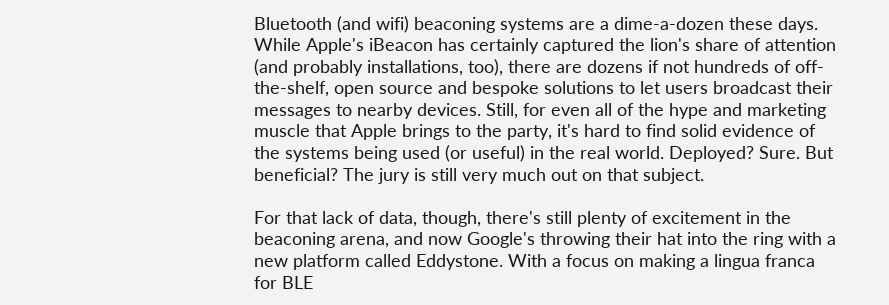Bluetooth (and wifi) beaconing systems are a dime-a-dozen these days. While Apple's iBeacon has certainly captured the lion's share of attention (and probably installations, too), there are dozens if not hundreds of off-the-shelf, open source and bespoke solutions to let users broadcast their messages to nearby devices. Still, for even all of the hype and marketing muscle that Apple brings to the party, it's hard to find solid evidence of the systems being used (or useful) in the real world. Deployed? Sure. But beneficial? The jury is still very much out on that subject.

For that lack of data, though, there's still plenty of excitement in the beaconing arena, and now Google's throwing their hat into the ring with a new platform called Eddystone. With a focus on making a lingua franca for BLE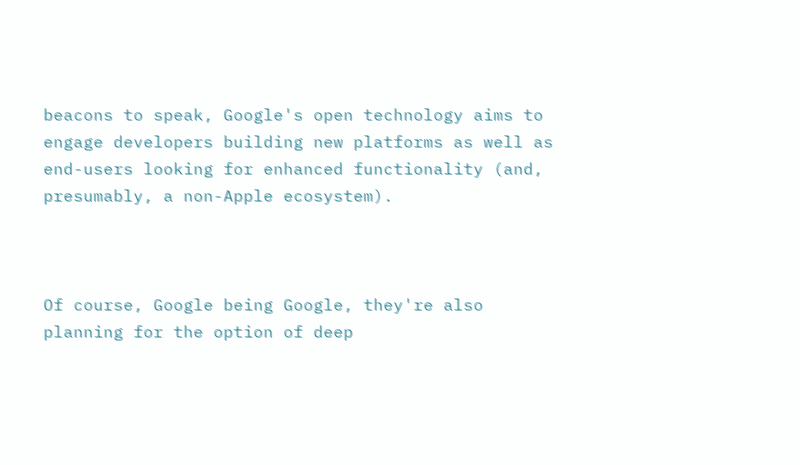beacons to speak, Google's open technology aims to engage developers building new platforms as well as end-users looking for enhanced functionality (and, presumably, a non-Apple ecosystem).



Of course, Google being Google, they're also planning for the option of deep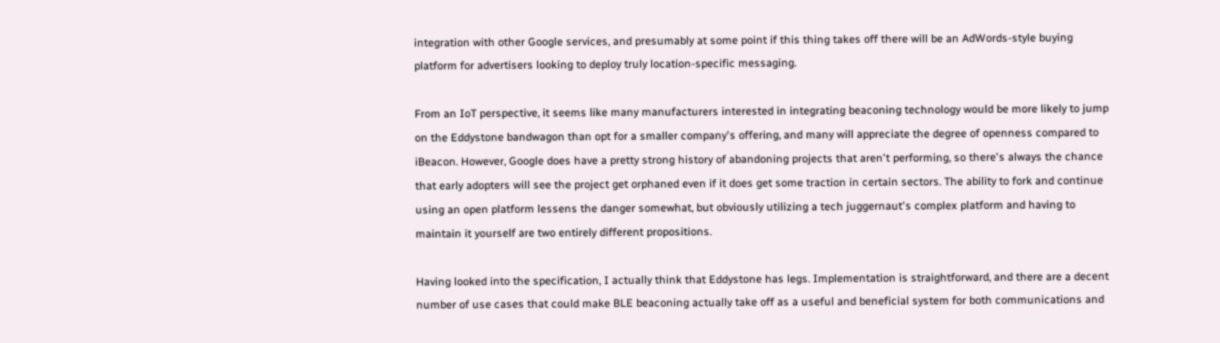integration with other Google services, and presumably at some point if this thing takes off there will be an AdWords-style buying platform for advertisers looking to deploy truly location-specific messaging.

From an IoT perspective, it seems like many manufacturers interested in integrating beaconing technology would be more likely to jump on the Eddystone bandwagon than opt for a smaller company's offering, and many will appreciate the degree of openness compared to iBeacon. However, Google does have a pretty strong history of abandoning projects that aren't performing, so there's always the chance that early adopters will see the project get orphaned even if it does get some traction in certain sectors. The ability to fork and continue using an open platform lessens the danger somewhat, but obviously utilizing a tech juggernaut's complex platform and having to maintain it yourself are two entirely different propositions.

Having looked into the specification, I actually think that Eddystone has legs. Implementation is straightforward, and there are a decent number of use cases that could make BLE beaconing actually take off as a useful and beneficial system for both communications and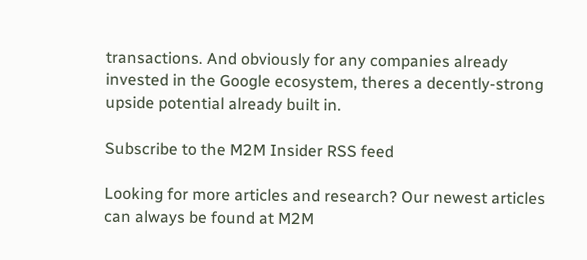transactions. And obviously for any companies already invested in the Google ecosystem, theres a decently-strong upside potential already built in.

Subscribe to the M2M Insider RSS feed

Looking for more articles and research? Our newest articles can always be found at M2M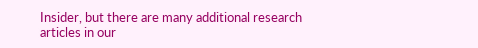Insider, but there are many additional research articles in our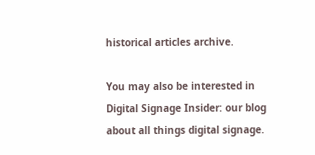historical articles archive.

You may also be interested in Digital Signage Insider: our blog about all things digital signage.